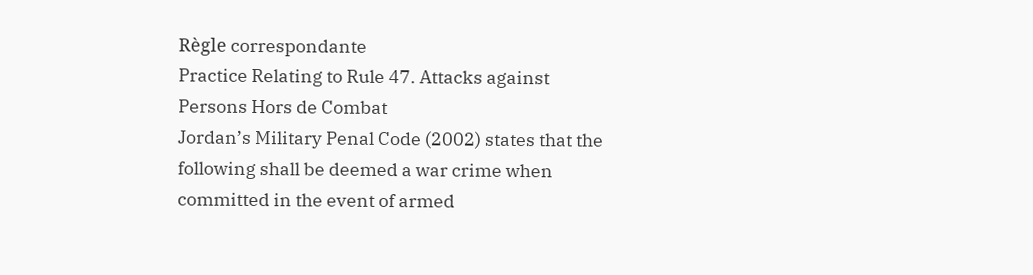Règle correspondante
Practice Relating to Rule 47. Attacks against Persons Hors de Combat
Jordan’s Military Penal Code (2002) states that the following shall be deemed a war crime when committed in the event of armed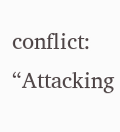conflict: “Attacking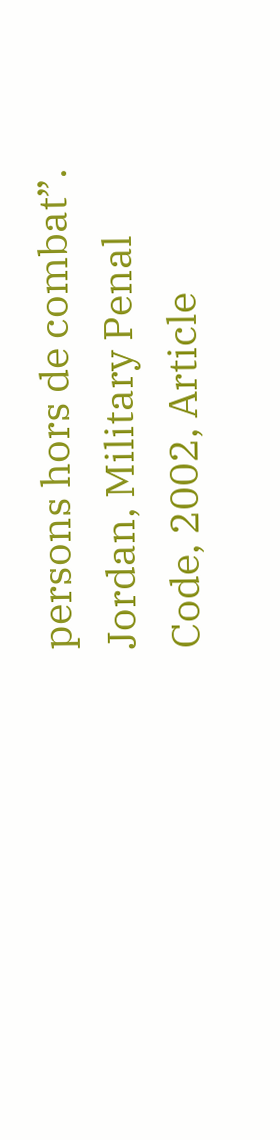persons hors de combat”.
Jordan, Military Penal Code, 2002, Article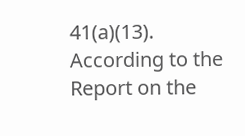41(a)(13).
According to the Report on the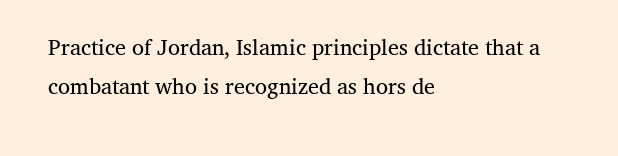Practice of Jordan, Islamic principles dictate that a combatant who is recognized as hors de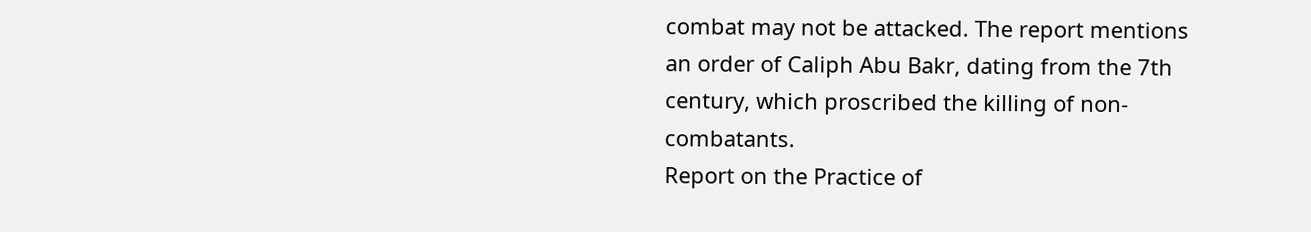combat may not be attacked. The report mentions an order of Caliph Abu Bakr, dating from the 7th century, which proscribed the killing of non-combatants.
Report on the Practice of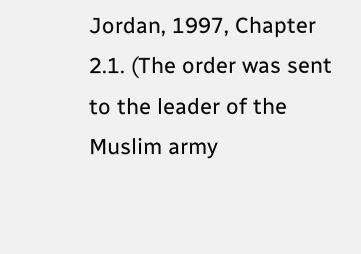Jordan, 1997, Chapter 2.1. (The order was sent to the leader of the Muslim army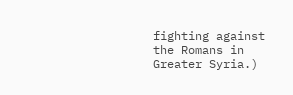fighting against the Romans in Greater Syria.)